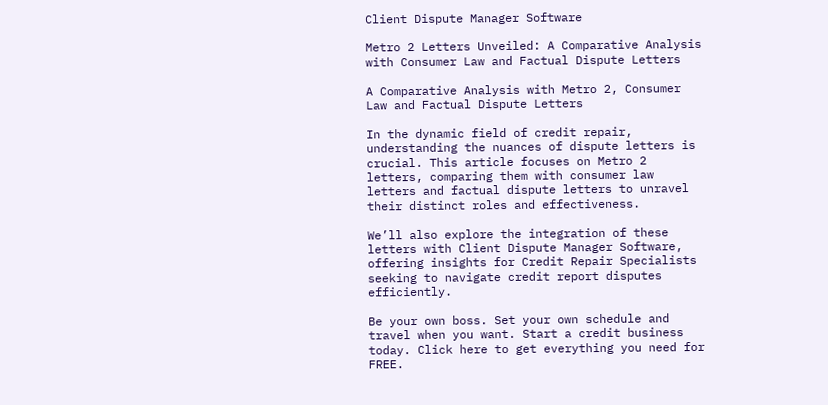Client Dispute Manager Software

Metro 2 Letters Unveiled: A Comparative Analysis with Consumer Law and Factual Dispute Letters

A Comparative Analysis with Metro 2, Consumer Law and Factual Dispute Letters

In the dynamic field of credit repair, understanding the nuances of dispute letters is crucial. This article focuses on Metro 2 letters, comparing them with consumer law letters and factual dispute letters to unravel their distinct roles and effectiveness.

We’ll also explore the integration of these letters with Client Dispute Manager Software, offering insights for Credit Repair Specialists seeking to navigate credit report disputes efficiently.

Be your own boss. Set your own schedule and travel when you want. Start a credit business today. Click here to get everything you need for FREE.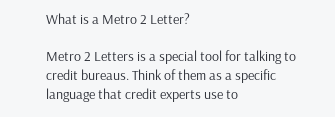What is a Metro 2 Letter?

Metro 2 Letters is a special tool for talking to credit bureaus. Think of them as a specific language that credit experts use to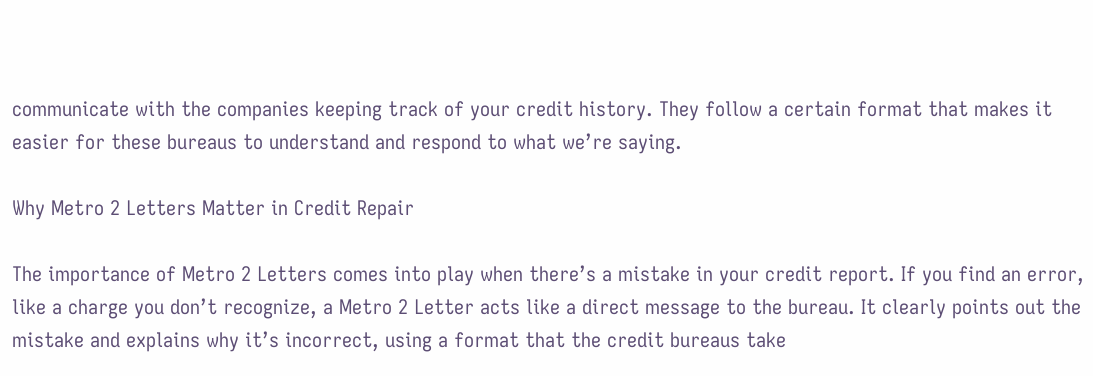communicate with the companies keeping track of your credit history. They follow a certain format that makes it easier for these bureaus to understand and respond to what we’re saying.

Why Metro 2 Letters Matter in Credit Repair

The importance of Metro 2 Letters comes into play when there’s a mistake in your credit report. If you find an error, like a charge you don’t recognize, a Metro 2 Letter acts like a direct message to the bureau. It clearly points out the mistake and explains why it’s incorrect, using a format that the credit bureaus take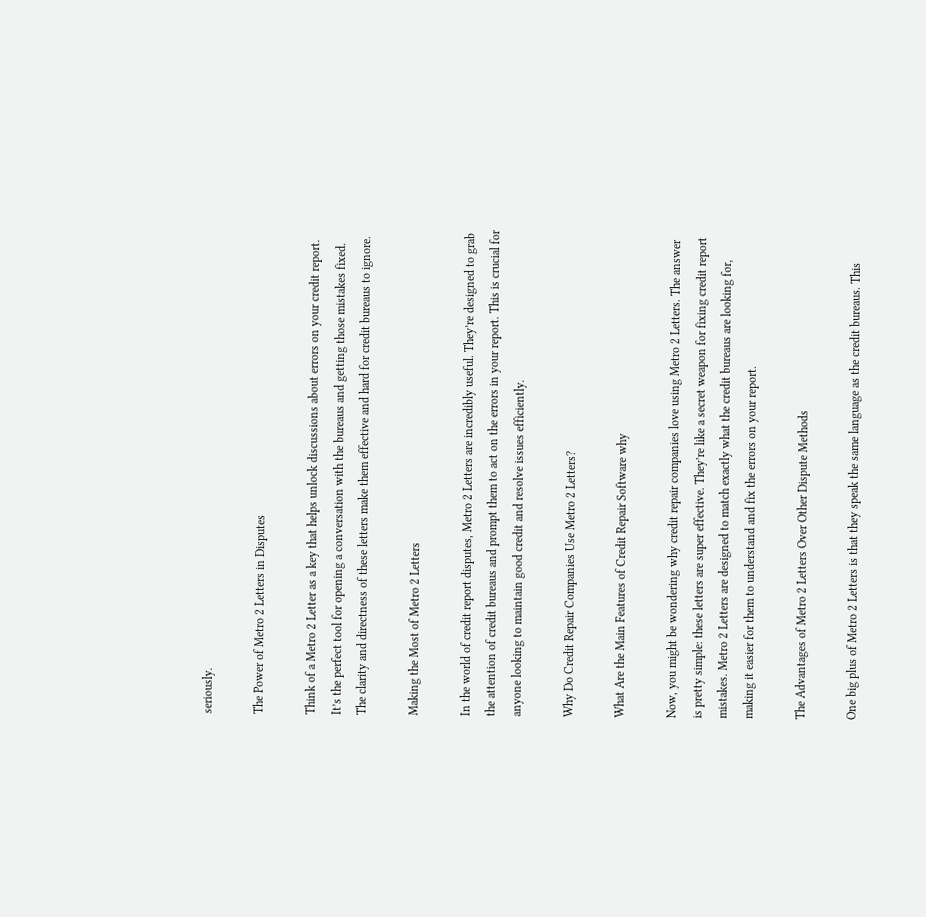seriously.

The Power of Metro 2 Letters in Disputes

Think of a Metro 2 Letter as a key that helps unlock discussions about errors on your credit report. It’s the perfect tool for opening a conversation with the bureaus and getting those mistakes fixed. The clarity and directness of these letters make them effective and hard for credit bureaus to ignore.

Making the Most of Metro 2 Letters

In the world of credit report disputes, Metro 2 Letters are incredibly useful. They’re designed to grab the attention of credit bureaus and prompt them to act on the errors in your report. This is crucial for anyone looking to maintain good credit and resolve issues efficiently.

Why Do Credit Repair Companies Use Metro 2 Letters?

What Are the Main Features of Credit Repair Software why

Now, you might be wondering why credit repair companies love using Metro 2 Letters. The answer is pretty simple: these letters are super effective. They’re like a secret weapon for fixing credit report mistakes. Metro 2 Letters are designed to match exactly what the credit bureaus are looking for, making it easier for them to understand and fix the errors on your report.

The Advantages of Metro 2 Letters Over Other Dispute Methods

One big plus of Metro 2 Letters is that they speak the same language as the credit bureaus. This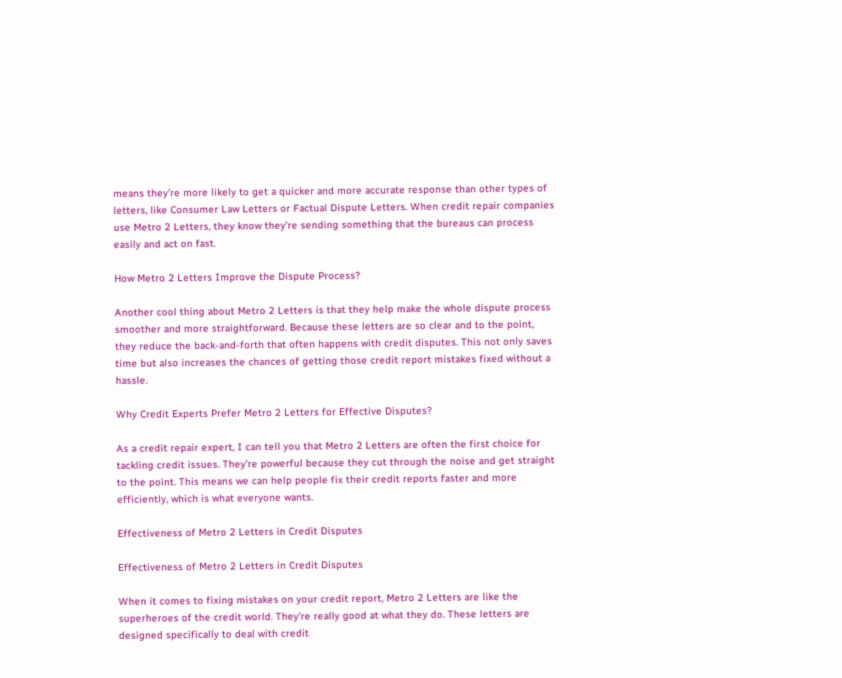means they’re more likely to get a quicker and more accurate response than other types of letters, like Consumer Law Letters or Factual Dispute Letters. When credit repair companies use Metro 2 Letters, they know they’re sending something that the bureaus can process easily and act on fast.

How Metro 2 Letters Improve the Dispute Process?

Another cool thing about Metro 2 Letters is that they help make the whole dispute process smoother and more straightforward. Because these letters are so clear and to the point, they reduce the back-and-forth that often happens with credit disputes. This not only saves time but also increases the chances of getting those credit report mistakes fixed without a hassle.

Why Credit Experts Prefer Metro 2 Letters for Effective Disputes?

As a credit repair expert, I can tell you that Metro 2 Letters are often the first choice for tackling credit issues. They’re powerful because they cut through the noise and get straight to the point. This means we can help people fix their credit reports faster and more efficiently, which is what everyone wants.

Effectiveness of Metro 2 Letters in Credit Disputes

Effectiveness of Metro 2 Letters in Credit Disputes

When it comes to fixing mistakes on your credit report, Metro 2 Letters are like the superheroes of the credit world. They’re really good at what they do. These letters are designed specifically to deal with credit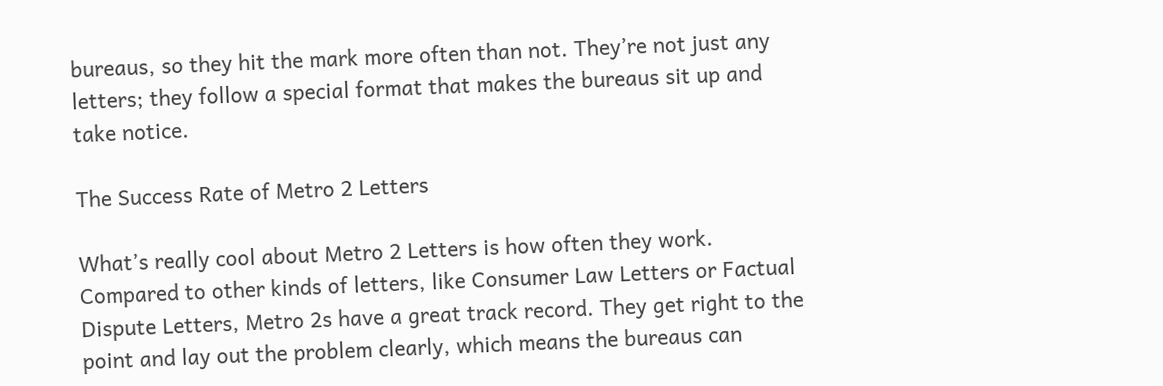bureaus, so they hit the mark more often than not. They’re not just any letters; they follow a special format that makes the bureaus sit up and take notice.

The Success Rate of Metro 2 Letters

What’s really cool about Metro 2 Letters is how often they work. Compared to other kinds of letters, like Consumer Law Letters or Factual Dispute Letters, Metro 2s have a great track record. They get right to the point and lay out the problem clearly, which means the bureaus can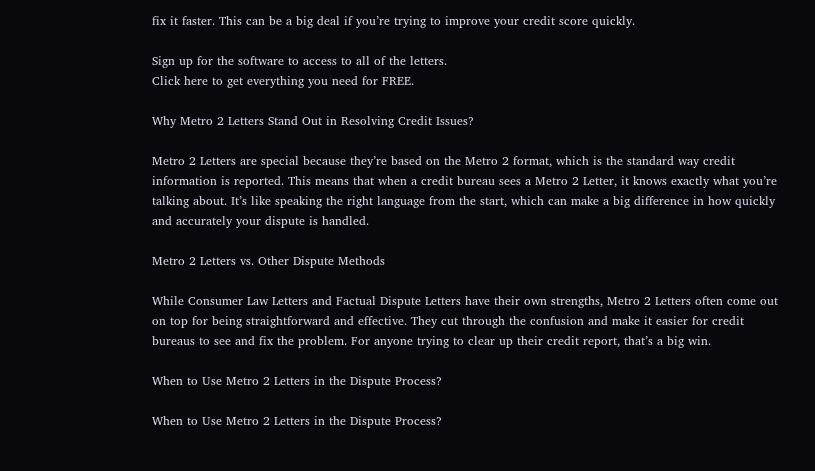fix it faster. This can be a big deal if you’re trying to improve your credit score quickly.

Sign up for the software to access to all of the letters.
Click here to get everything you need for FREE.

Why Metro 2 Letters Stand Out in Resolving Credit Issues?

Metro 2 Letters are special because they’re based on the Metro 2 format, which is the standard way credit information is reported. This means that when a credit bureau sees a Metro 2 Letter, it knows exactly what you’re talking about. It’s like speaking the right language from the start, which can make a big difference in how quickly and accurately your dispute is handled.

Metro 2 Letters vs. Other Dispute Methods

While Consumer Law Letters and Factual Dispute Letters have their own strengths, Metro 2 Letters often come out on top for being straightforward and effective. They cut through the confusion and make it easier for credit bureaus to see and fix the problem. For anyone trying to clear up their credit report, that’s a big win.

When to Use Metro 2 Letters in the Dispute Process?

When to Use Metro 2 Letters in the Dispute Process?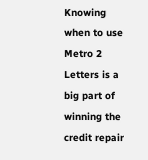Knowing when to use Metro 2 Letters is a big part of winning the credit repair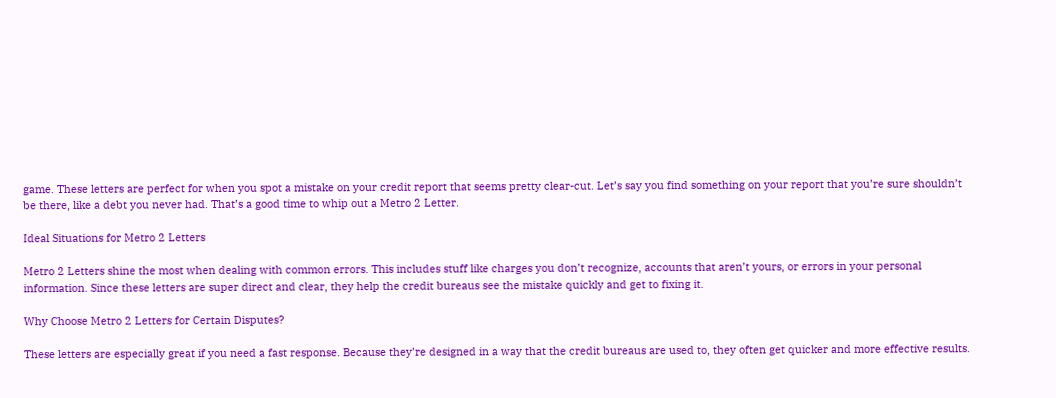game. These letters are perfect for when you spot a mistake on your credit report that seems pretty clear-cut. Let’s say you find something on your report that you’re sure shouldn’t be there, like a debt you never had. That’s a good time to whip out a Metro 2 Letter.

Ideal Situations for Metro 2 Letters

Metro 2 Letters shine the most when dealing with common errors. This includes stuff like charges you don’t recognize, accounts that aren’t yours, or errors in your personal information. Since these letters are super direct and clear, they help the credit bureaus see the mistake quickly and get to fixing it.

Why Choose Metro 2 Letters for Certain Disputes?

These letters are especially great if you need a fast response. Because they’re designed in a way that the credit bureaus are used to, they often get quicker and more effective results.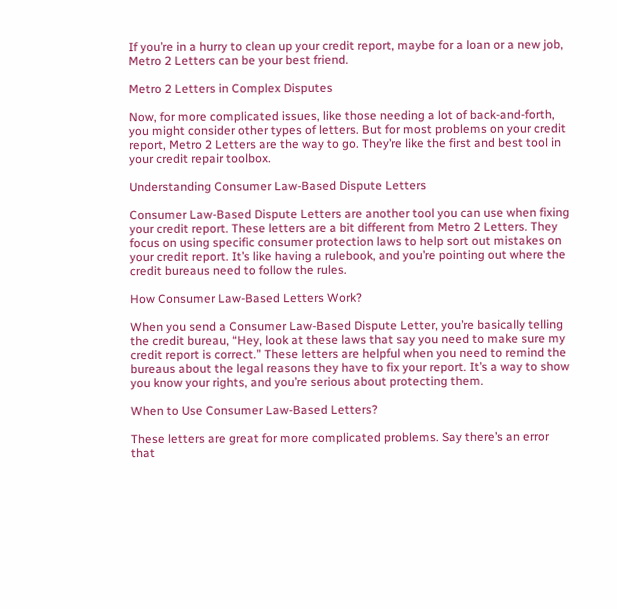If you’re in a hurry to clean up your credit report, maybe for a loan or a new job, Metro 2 Letters can be your best friend.

Metro 2 Letters in Complex Disputes

Now, for more complicated issues, like those needing a lot of back-and-forth, you might consider other types of letters. But for most problems on your credit report, Metro 2 Letters are the way to go. They’re like the first and best tool in your credit repair toolbox.

Understanding Consumer Law-Based Dispute Letters

Consumer Law-Based Dispute Letters are another tool you can use when fixing your credit report. These letters are a bit different from Metro 2 Letters. They focus on using specific consumer protection laws to help sort out mistakes on your credit report. It’s like having a rulebook, and you’re pointing out where the credit bureaus need to follow the rules.

How Consumer Law-Based Letters Work?

When you send a Consumer Law-Based Dispute Letter, you’re basically telling the credit bureau, “Hey, look at these laws that say you need to make sure my credit report is correct.” These letters are helpful when you need to remind the bureaus about the legal reasons they have to fix your report. It’s a way to show you know your rights, and you’re serious about protecting them.

When to Use Consumer Law-Based Letters?

These letters are great for more complicated problems. Say there’s an error that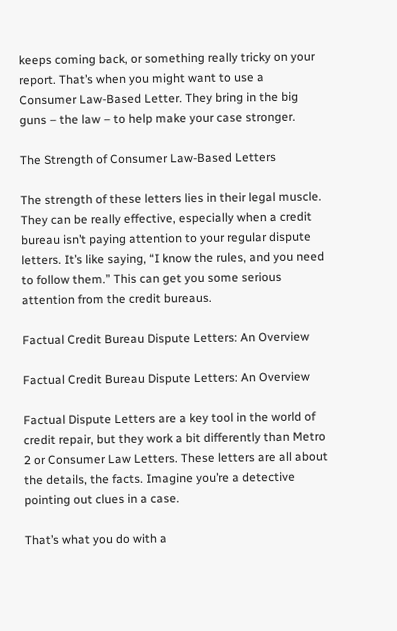keeps coming back, or something really tricky on your report. That’s when you might want to use a Consumer Law-Based Letter. They bring in the big guns – the law – to help make your case stronger.

The Strength of Consumer Law-Based Letters

The strength of these letters lies in their legal muscle. They can be really effective, especially when a credit bureau isn’t paying attention to your regular dispute letters. It’s like saying, “I know the rules, and you need to follow them.” This can get you some serious attention from the credit bureaus.

Factual Credit Bureau Dispute Letters: An Overview

Factual Credit Bureau Dispute Letters: An Overview

Factual Dispute Letters are a key tool in the world of credit repair, but they work a bit differently than Metro 2 or Consumer Law Letters. These letters are all about the details, the facts. Imagine you’re a detective pointing out clues in a case.

That’s what you do with a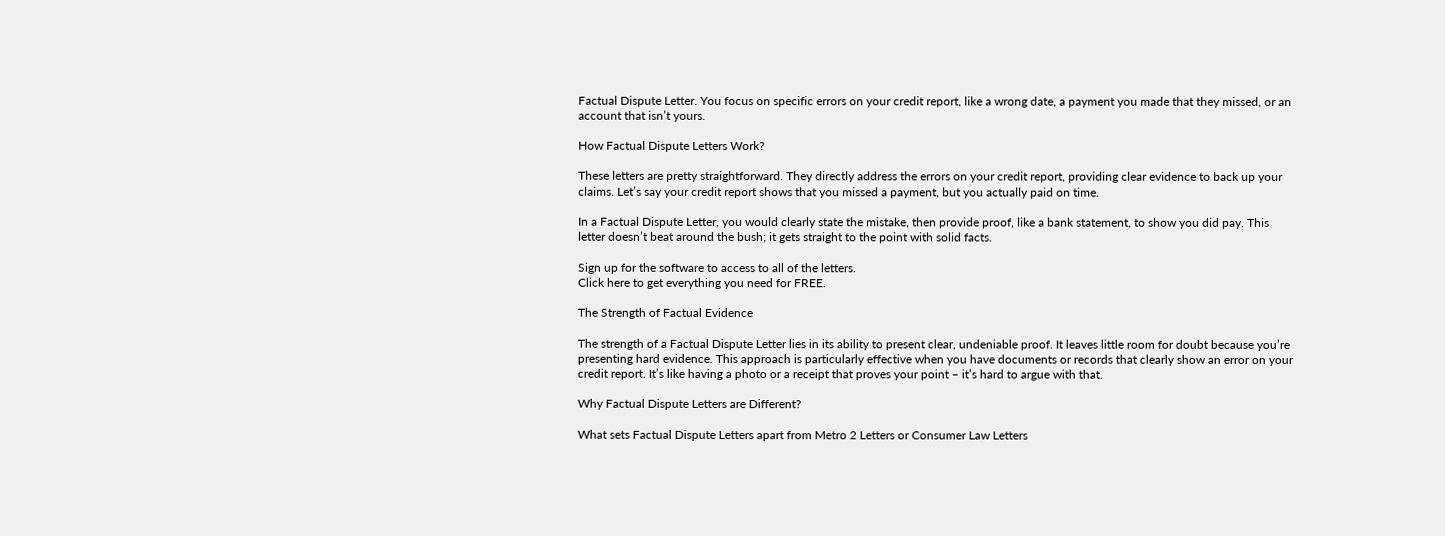Factual Dispute Letter. You focus on specific errors on your credit report, like a wrong date, a payment you made that they missed, or an account that isn’t yours.

How Factual Dispute Letters Work?

These letters are pretty straightforward. They directly address the errors on your credit report, providing clear evidence to back up your claims. Let’s say your credit report shows that you missed a payment, but you actually paid on time.

In a Factual Dispute Letter, you would clearly state the mistake, then provide proof, like a bank statement, to show you did pay. This letter doesn’t beat around the bush; it gets straight to the point with solid facts.

Sign up for the software to access to all of the letters.
Click here to get everything you need for FREE.

The Strength of Factual Evidence

The strength of a Factual Dispute Letter lies in its ability to present clear, undeniable proof. It leaves little room for doubt because you’re presenting hard evidence. This approach is particularly effective when you have documents or records that clearly show an error on your credit report. It’s like having a photo or a receipt that proves your point – it’s hard to argue with that.

Why Factual Dispute Letters are Different?

What sets Factual Dispute Letters apart from Metro 2 Letters or Consumer Law Letters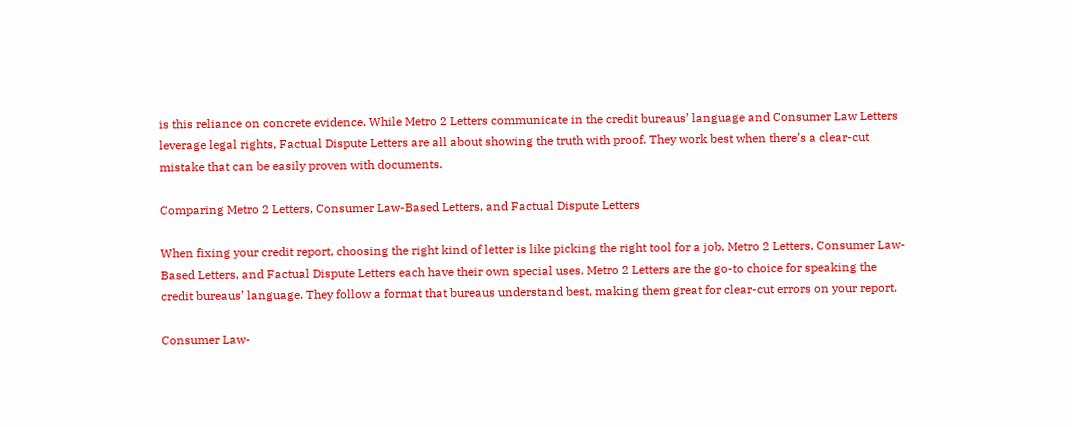is this reliance on concrete evidence. While Metro 2 Letters communicate in the credit bureaus’ language and Consumer Law Letters leverage legal rights, Factual Dispute Letters are all about showing the truth with proof. They work best when there’s a clear-cut mistake that can be easily proven with documents.

Comparing Metro 2 Letters, Consumer Law-Based Letters, and Factual Dispute Letters

When fixing your credit report, choosing the right kind of letter is like picking the right tool for a job. Metro 2 Letters, Consumer Law-Based Letters, and Factual Dispute Letters each have their own special uses. Metro 2 Letters are the go-to choice for speaking the credit bureaus’ language. They follow a format that bureaus understand best, making them great for clear-cut errors on your report.

Consumer Law-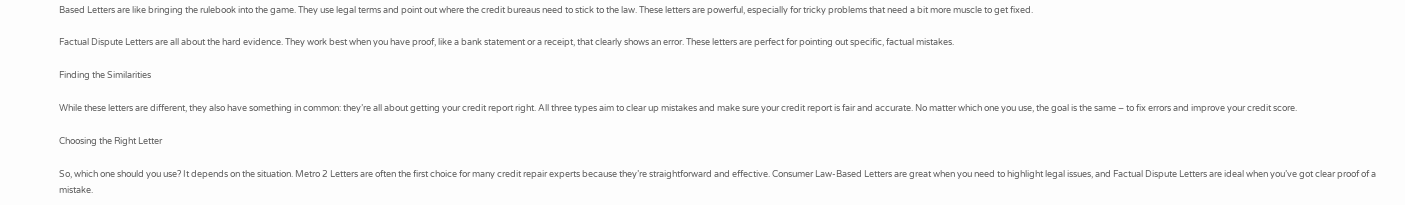Based Letters are like bringing the rulebook into the game. They use legal terms and point out where the credit bureaus need to stick to the law. These letters are powerful, especially for tricky problems that need a bit more muscle to get fixed.

Factual Dispute Letters are all about the hard evidence. They work best when you have proof, like a bank statement or a receipt, that clearly shows an error. These letters are perfect for pointing out specific, factual mistakes.

Finding the Similarities

While these letters are different, they also have something in common: they’re all about getting your credit report right. All three types aim to clear up mistakes and make sure your credit report is fair and accurate. No matter which one you use, the goal is the same – to fix errors and improve your credit score.

Choosing the Right Letter

So, which one should you use? It depends on the situation. Metro 2 Letters are often the first choice for many credit repair experts because they’re straightforward and effective. Consumer Law-Based Letters are great when you need to highlight legal issues, and Factual Dispute Letters are ideal when you’ve got clear proof of a mistake.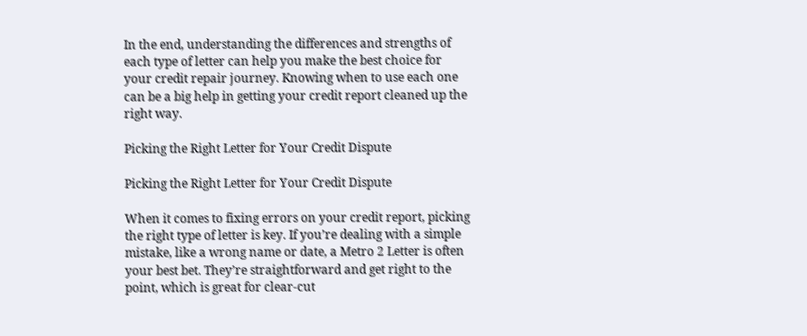In the end, understanding the differences and strengths of each type of letter can help you make the best choice for your credit repair journey. Knowing when to use each one can be a big help in getting your credit report cleaned up the right way.

Picking the Right Letter for Your Credit Dispute

Picking the Right Letter for Your Credit Dispute

When it comes to fixing errors on your credit report, picking the right type of letter is key. If you’re dealing with a simple mistake, like a wrong name or date, a Metro 2 Letter is often your best bet. They’re straightforward and get right to the point, which is great for clear-cut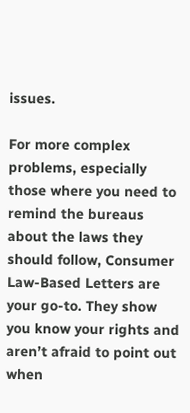issues.

For more complex problems, especially those where you need to remind the bureaus about the laws they should follow, Consumer Law-Based Letters are your go-to. They show you know your rights and aren’t afraid to point out when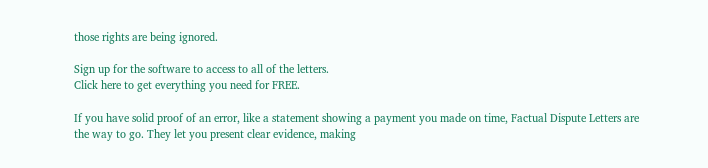those rights are being ignored.

Sign up for the software to access to all of the letters.
Click here to get everything you need for FREE.

If you have solid proof of an error, like a statement showing a payment you made on time, Factual Dispute Letters are the way to go. They let you present clear evidence, making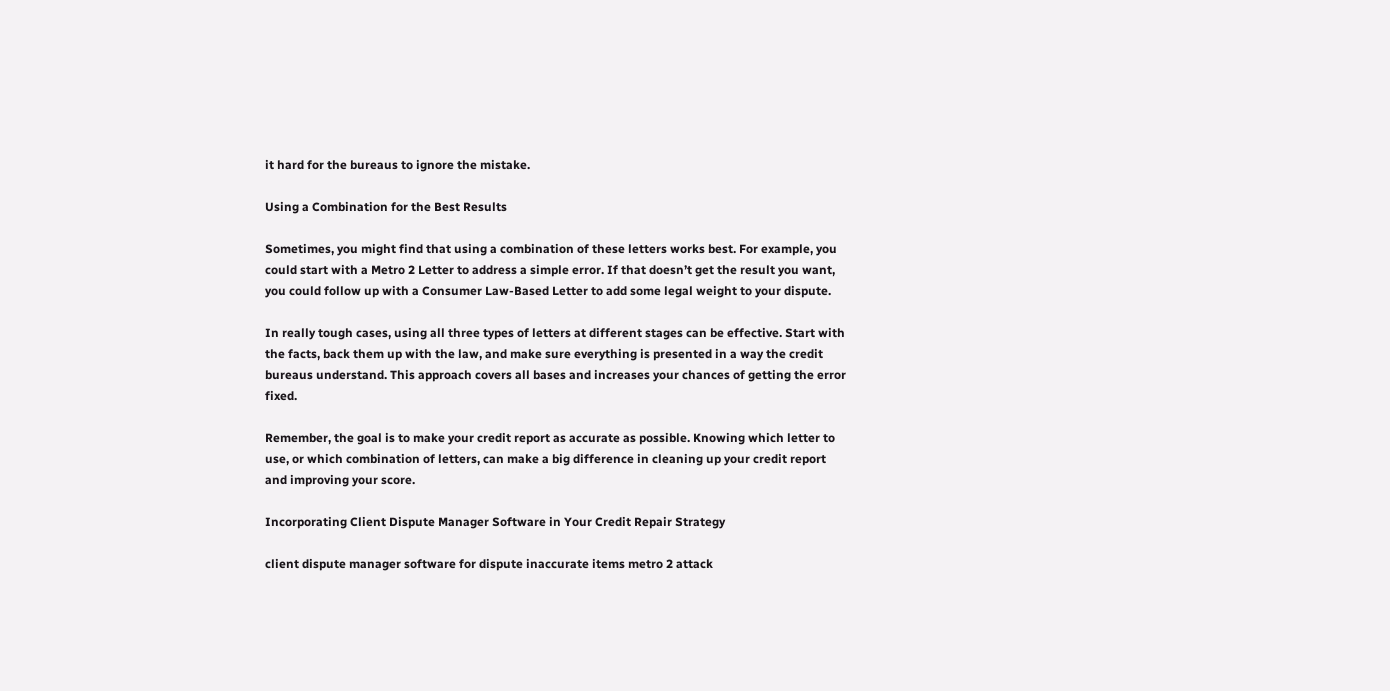it hard for the bureaus to ignore the mistake.

Using a Combination for the Best Results

Sometimes, you might find that using a combination of these letters works best. For example, you could start with a Metro 2 Letter to address a simple error. If that doesn’t get the result you want, you could follow up with a Consumer Law-Based Letter to add some legal weight to your dispute.

In really tough cases, using all three types of letters at different stages can be effective. Start with the facts, back them up with the law, and make sure everything is presented in a way the credit bureaus understand. This approach covers all bases and increases your chances of getting the error fixed.

Remember, the goal is to make your credit report as accurate as possible. Knowing which letter to use, or which combination of letters, can make a big difference in cleaning up your credit report and improving your score.

Incorporating Client Dispute Manager Software in Your Credit Repair Strategy

client dispute manager software for dispute inaccurate items metro 2 attack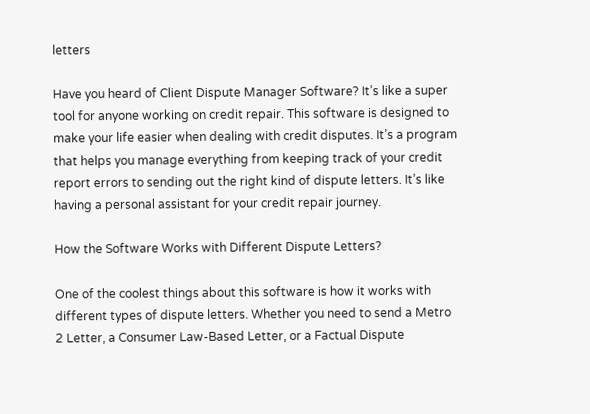letters

Have you heard of Client Dispute Manager Software? It’s like a super tool for anyone working on credit repair. This software is designed to make your life easier when dealing with credit disputes. It’s a program that helps you manage everything from keeping track of your credit report errors to sending out the right kind of dispute letters. It’s like having a personal assistant for your credit repair journey.

How the Software Works with Different Dispute Letters?

One of the coolest things about this software is how it works with different types of dispute letters. Whether you need to send a Metro 2 Letter, a Consumer Law-Based Letter, or a Factual Dispute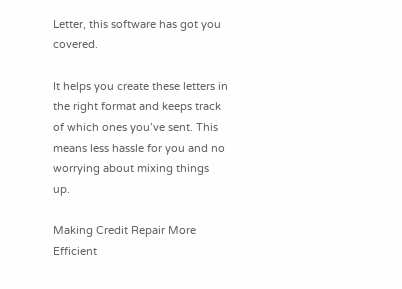Letter, this software has got you covered.

It helps you create these letters in the right format and keeps track of which ones you’ve sent. This means less hassle for you and no worrying about mixing things up.

Making Credit Repair More Efficient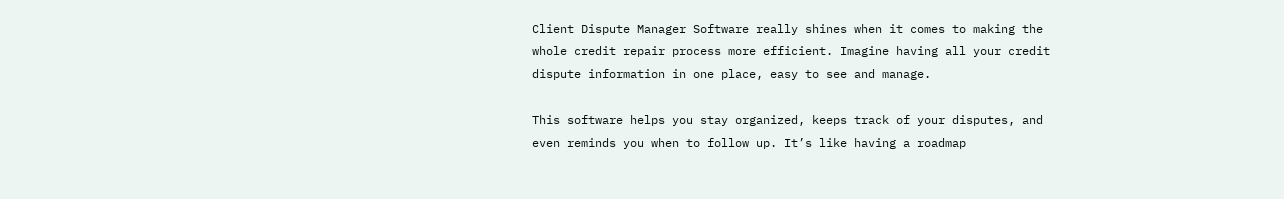Client Dispute Manager Software really shines when it comes to making the whole credit repair process more efficient. Imagine having all your credit dispute information in one place, easy to see and manage.

This software helps you stay organized, keeps track of your disputes, and even reminds you when to follow up. It’s like having a roadmap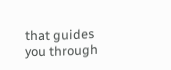that guides you through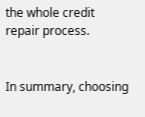the whole credit repair process.


In summary, choosing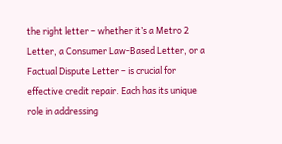the right letter – whether it’s a Metro 2 Letter, a Consumer Law-Based Letter, or a Factual Dispute Letter – is crucial for effective credit repair. Each has its unique role in addressing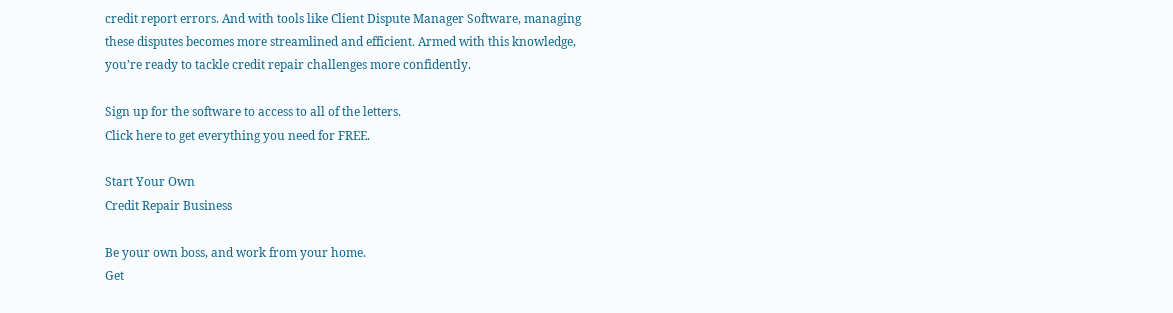credit report errors. And with tools like Client Dispute Manager Software, managing these disputes becomes more streamlined and efficient. Armed with this knowledge, you’re ready to tackle credit repair challenges more confidently.

Sign up for the software to access to all of the letters.
Click here to get everything you need for FREE.

Start Your Own
Credit Repair Business

Be your own boss, and work from your home.
Get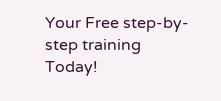Your Free step-by-step training Today!